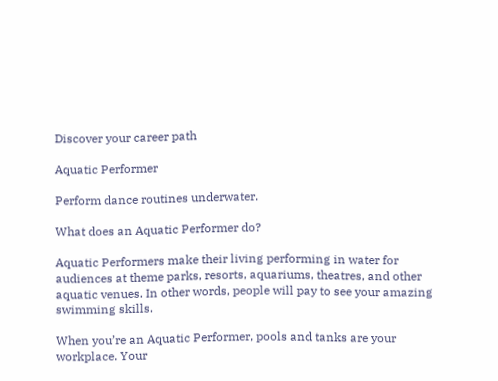Discover your career path

Aquatic Performer

Perform dance routines underwater.

What does an Aquatic Performer do?

Aquatic Performers make their living performing in water for audiences at theme parks, resorts, aquariums, theatres, and other aquatic venues. In other words, people will pay to see your amazing swimming skills.

When you’re an Aquatic Performer, pools and tanks are your workplace. Your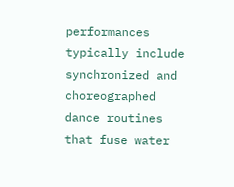performances typically include synchronized and choreographed dance routines that fuse water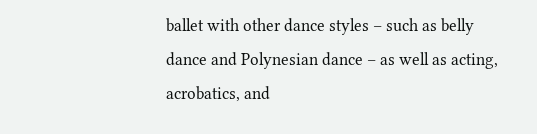ballet with other dance styles – such as belly dance and Polynesian dance – as well as acting, acrobatics, and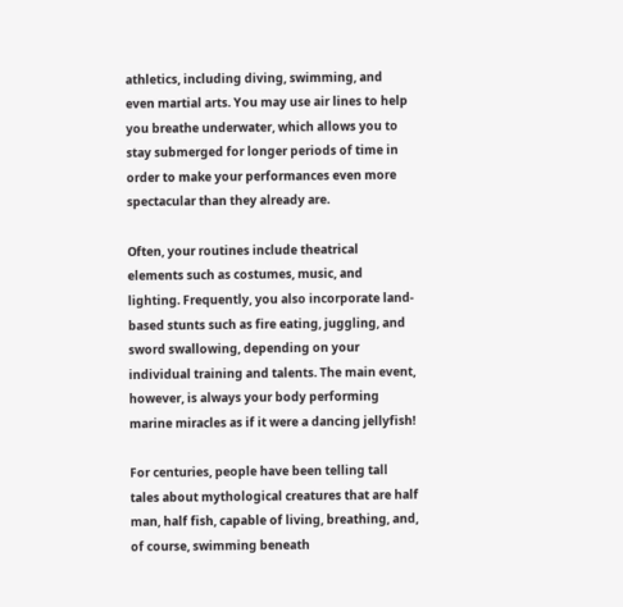athletics, including diving, swimming, and even martial arts. You may use air lines to help you breathe underwater, which allows you to stay submerged for longer periods of time in order to make your performances even more spectacular than they already are.

Often, your routines include theatrical elements such as costumes, music, and lighting. Frequently, you also incorporate land-based stunts such as fire eating, juggling, and sword swallowing, depending on your individual training and talents. The main event, however, is always your body performing marine miracles as if it were a dancing jellyfish!

For centuries, people have been telling tall tales about mythological creatures that are half man, half fish, capable of living, breathing, and, of course, swimming beneath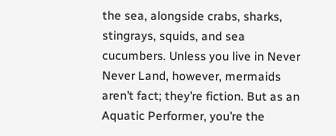the sea, alongside crabs, sharks, stingrays, squids, and sea cucumbers. Unless you live in Never Never Land, however, mermaids aren’t fact; they’re fiction. But as an Aquatic Performer, you’re the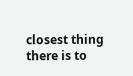closest thing there is to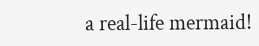a real-life mermaid!